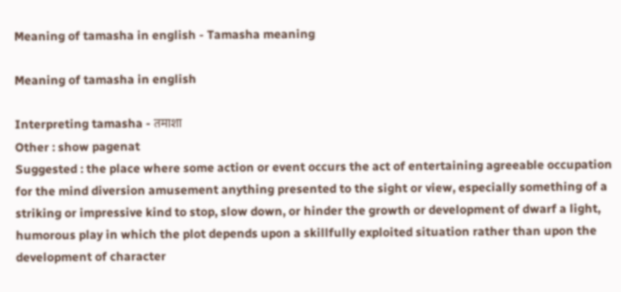Meaning of tamasha in english - Tamasha meaning

Meaning of tamasha in english

Interpreting tamasha - तमाशा
Other : show pagenat
Suggested : the place where some action or event occurs the act of entertaining agreeable occupation for the mind diversion amusement anything presented to the sight or view, especially something of a striking or impressive kind to stop, slow down, or hinder the growth or development of dwarf a light, humorous play in which the plot depends upon a skillfully exploited situation rather than upon the development of character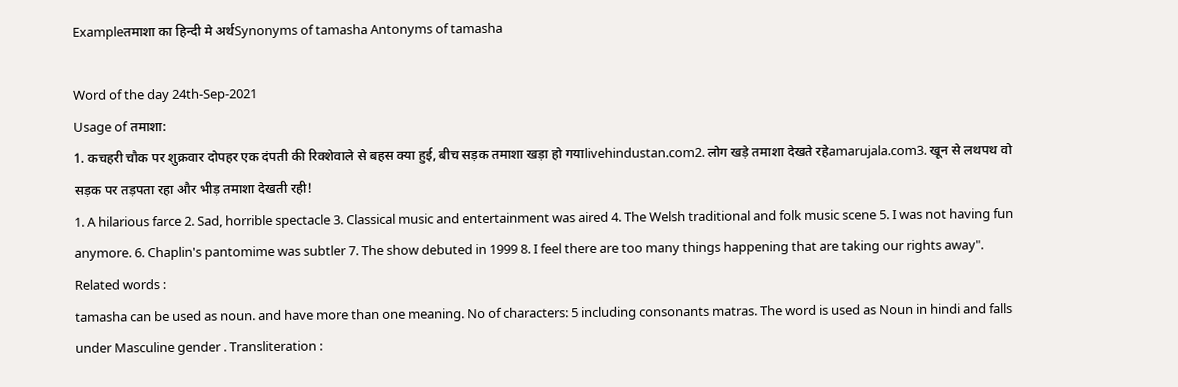Exampleतमाशा का हिन्दी मे अर्थSynonyms of tamasha Antonyms of tamasha

Word of the day 24th-Sep-2021
Usage of तमाशा:
1. कचहरी चौक पर शुक्रवार दोपहर एक दंपती की रिक्शेवाले से बहस क्या हुई, बीच सड़क तमाशा खड़ा हो गयाlivehindustan.com2. लोग खड़े तमाशा देखते रहेamarujala.com3. खून से लथपथ वो सड़क पर तड़पता रहा और भीड़ तमाशा देखती रही!
1. A hilarious farce 2. Sad, horrible spectacle 3. Classical music and entertainment was aired 4. The Welsh traditional and folk music scene 5. I was not having fun anymore. 6. Chaplin's pantomime was subtler 7. The show debuted in 1999 8. I feel there are too many things happening that are taking our rights away".
Related words :
tamasha can be used as noun. and have more than one meaning. No of characters: 5 including consonants matras. The word is used as Noun in hindi and falls under Masculine gender . Transliteration :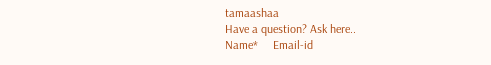tamaashaa
Have a question? Ask here..
Name*     Email-id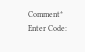Comment* Enter Code: